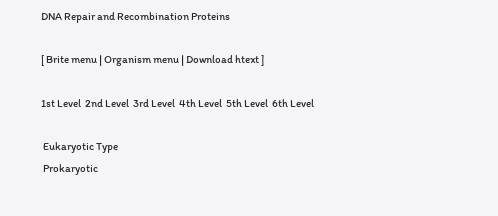DNA Repair and Recombination Proteins

[ Brite menu | Organism menu | Download htext ]

1st Level  2nd Level  3rd Level  4th Level  5th Level  6th Level

 Eukaryotic Type
 Prokaryotic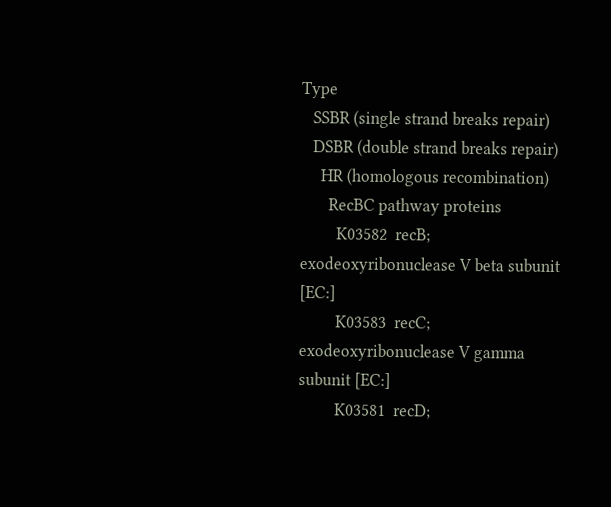Type
   SSBR (single strand breaks repair)
   DSBR (double strand breaks repair)
     HR (homologous recombination)
       RecBC pathway proteins
         K03582  recB; exodeoxyribonuclease V beta subunit [EC:]
         K03583  recC; exodeoxyribonuclease V gamma subunit [EC:]
         K03581  recD;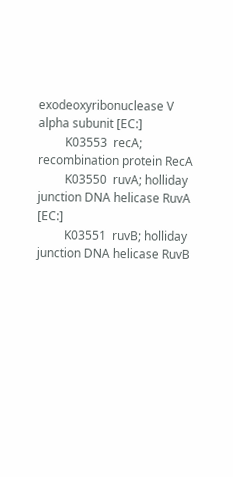exodeoxyribonuclease V alpha subunit [EC:]
         K03553  recA; recombination protein RecA
         K03550  ruvA; holliday junction DNA helicase RuvA [EC:]
         K03551  ruvB; holliday junction DNA helicase RuvB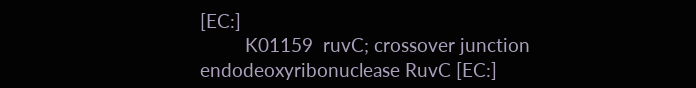[EC:]
         K01159  ruvC; crossover junction endodeoxyribonuclease RuvC [EC:]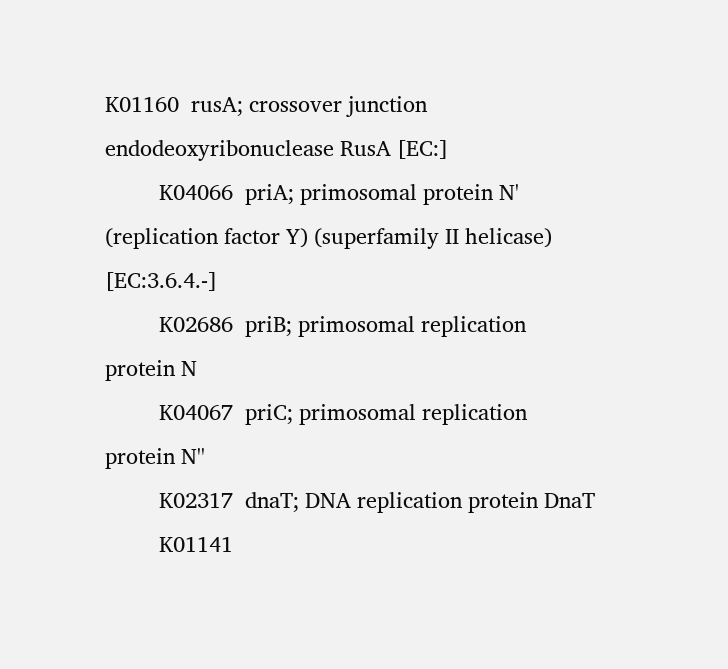K01160  rusA; crossover junction endodeoxyribonuclease RusA [EC:]
         K04066  priA; primosomal protein N' (replication factor Y) (superfamily II helicase) [EC:3.6.4.-]
         K02686  priB; primosomal replication protein N
         K04067  priC; primosomal replication protein N''
         K02317  dnaT; DNA replication protein DnaT
         K01141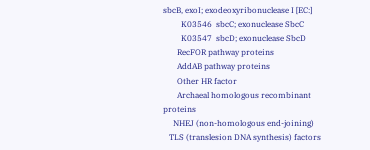sbcB, exoI; exodeoxyribonuclease I [EC:]
         K03546  sbcC; exonuclease SbcC
         K03547  sbcD; exonuclease SbcD
       RecFOR pathway proteins
       AddAB pathway proteins
       Other HR factor
       Archaeal homologous recombinant proteins
     NHEJ (non-homologous end-joining)
   TLS (translesion DNA synthesis) factors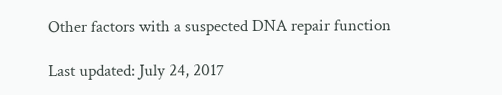Other factors with a suspected DNA repair function

Last updated: July 24, 2017